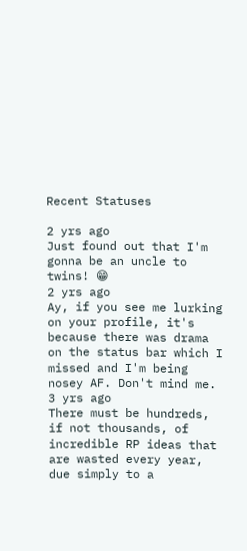Recent Statuses

2 yrs ago
Just found out that I'm gonna be an uncle to twins! 😁
2 yrs ago
Ay, if you see me lurking on your profile, it's because there was drama on the status bar which I missed and I'm being nosey AF. Don't mind me.
3 yrs ago
There must be hundreds, if not thousands, of incredible RP ideas that are wasted every year, due simply to a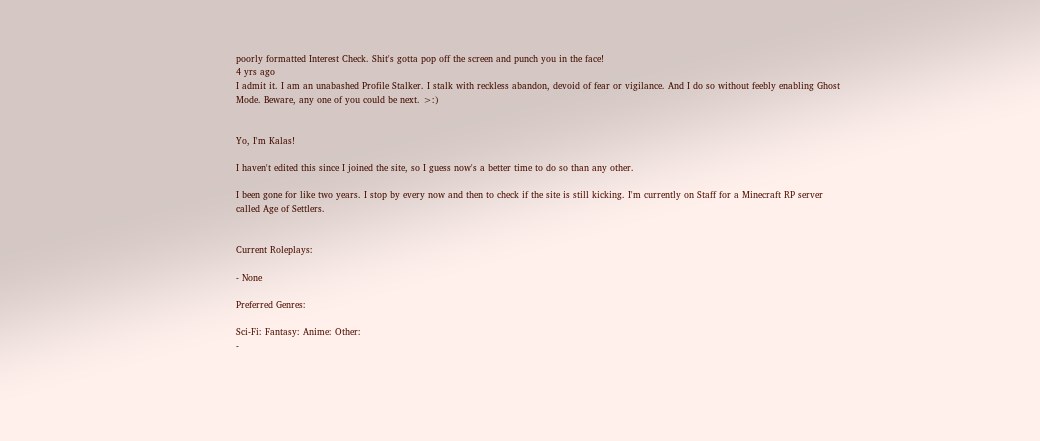poorly formatted Interest Check. Shit's gotta pop off the screen and punch you in the face!
4 yrs ago
I admit it. I am an unabashed Profile Stalker. I stalk with reckless abandon, devoid of fear or vigilance. And I do so without feebly enabling Ghost Mode. Beware, any one of you could be next. >:)


Yo, I'm Kalas!

I haven't edited this since I joined the site, so I guess now's a better time to do so than any other.

I been gone for like two years. I stop by every now and then to check if the site is still kicking. I'm currently on Staff for a Minecraft RP server called Age of Settlers.


Current Roleplays:

- None

Preferred Genres:

Sci-Fi: Fantasy: Anime: Other:
-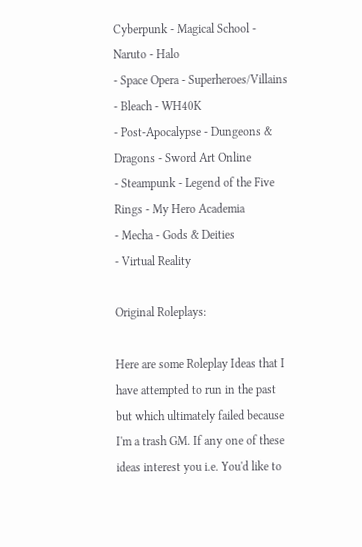Cyberpunk - Magical School - Naruto - Halo
- Space Opera - Superheroes/Villains - Bleach - WH40K
- Post-Apocalypse - Dungeons & Dragons - Sword Art Online
- Steampunk - Legend of the Five Rings - My Hero Academia
- Mecha - Gods & Deities
- Virtual Reality

Original Roleplays:

Here are some Roleplay Ideas that I have attempted to run in the past but which ultimately failed because I'm a trash GM. If any one of these ideas interest you i.e. You'd like to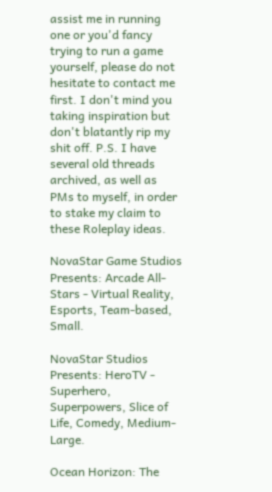assist me in running one or you'd fancy trying to run a game yourself, please do not hesitate to contact me first. I don't mind you taking inspiration but don't blatantly rip my shit off. P.S. I have several old threads archived, as well as PMs to myself, in order to stake my claim to these Roleplay ideas.

NovaStar Game Studios Presents: Arcade All-Stars - Virtual Reality, Esports, Team-based, Small.

NovaStar Studios Presents: HeroTV - Superhero, Superpowers, Slice of Life, Comedy, Medium-Large.

Ocean Horizon: The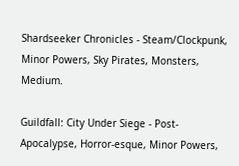Shardseeker Chronicles - Steam/Clockpunk, Minor Powers, Sky Pirates, Monsters, Medium.

Guildfall: City Under Siege - Post-Apocalypse, Horror-esque, Minor Powers,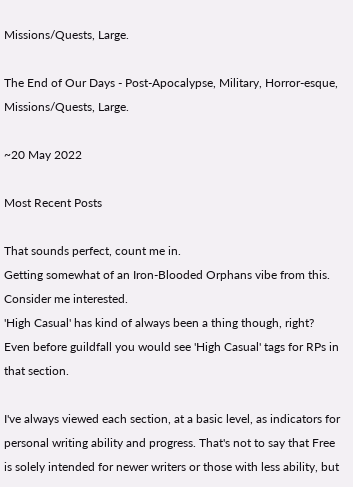Missions/Quests, Large.

The End of Our Days - Post-Apocalypse, Military, Horror-esque, Missions/Quests, Large.

~20 May 2022

Most Recent Posts

That sounds perfect, count me in.
Getting somewhat of an Iron-Blooded Orphans vibe from this. Consider me interested.
'High Casual' has kind of always been a thing though, right? Even before guildfall you would see 'High Casual' tags for RPs in that section.

I've always viewed each section, at a basic level, as indicators for personal writing ability and progress. That's not to say that Free is solely intended for newer writers or those with less ability, but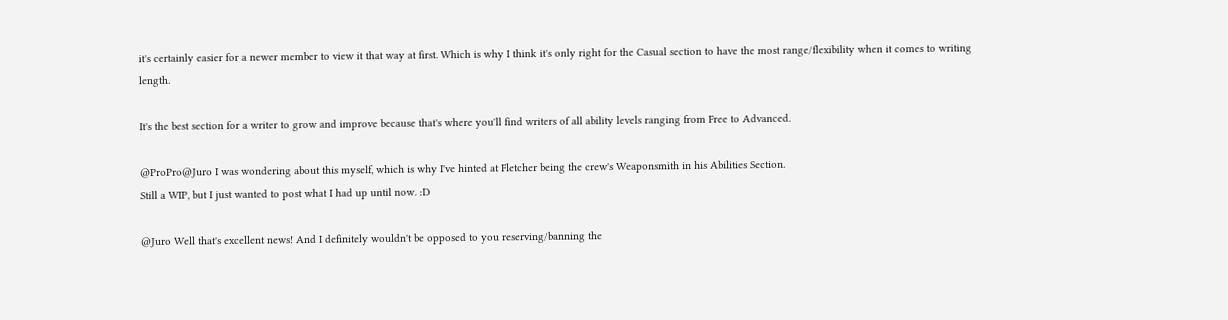it's certainly easier for a newer member to view it that way at first. Which is why I think it's only right for the Casual section to have the most range/flexibility when it comes to writing length.

It's the best section for a writer to grow and improve because that's where you'll find writers of all ability levels ranging from Free to Advanced.

@ProPro@Juro I was wondering about this myself, which is why I've hinted at Fletcher being the crew's Weaponsmith in his Abilities Section.
Still a WIP, but I just wanted to post what I had up until now. :D

@Juro Well that's excellent news! And I definitely wouldn't be opposed to you reserving/banning the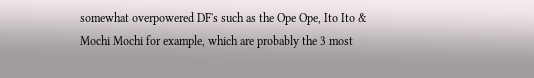somewhat overpowered DF's such as the Ope Ope, Ito Ito & Mochi Mochi for example, which are probably the 3 most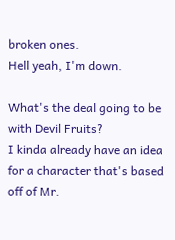broken ones.
Hell yeah, I'm down.

What's the deal going to be with Devil Fruits?
I kinda already have an idea for a character that's based off of Mr.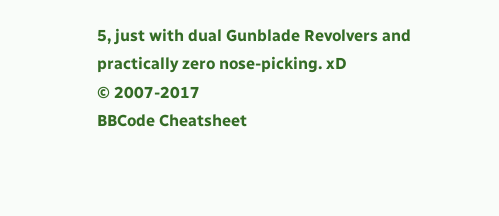5, just with dual Gunblade Revolvers and practically zero nose-picking. xD
© 2007-2017
BBCode Cheatsheet